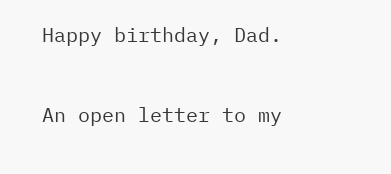Happy birthday, Dad.

An open letter to my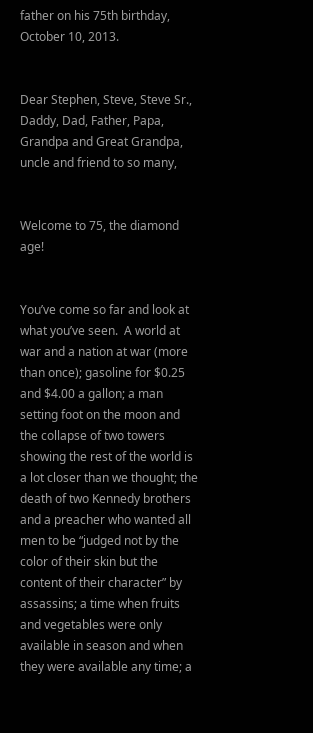father on his 75th birthday, October 10, 2013.


Dear Stephen, Steve, Steve Sr., Daddy, Dad, Father, Papa, Grandpa and Great Grandpa, uncle and friend to so many,


Welcome to 75, the diamond age!


You’ve come so far and look at what you’ve seen.  A world at war and a nation at war (more than once); gasoline for $0.25 and $4.00 a gallon; a man setting foot on the moon and the collapse of two towers showing the rest of the world is a lot closer than we thought; the death of two Kennedy brothers and a preacher who wanted all men to be “judged not by the color of their skin but the content of their character” by assassins; a time when fruits and vegetables were only available in season and when they were available any time; a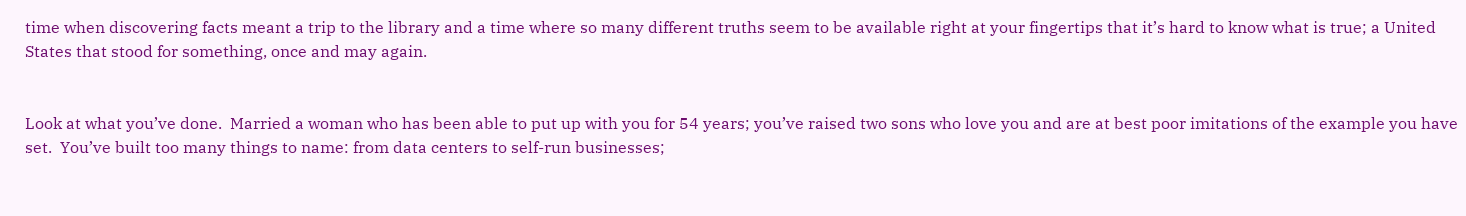time when discovering facts meant a trip to the library and a time where so many different truths seem to be available right at your fingertips that it’s hard to know what is true; a United States that stood for something, once and may again.


Look at what you’ve done.  Married a woman who has been able to put up with you for 54 years; you’ve raised two sons who love you and are at best poor imitations of the example you have set.  You’ve built too many things to name: from data centers to self-run businesses;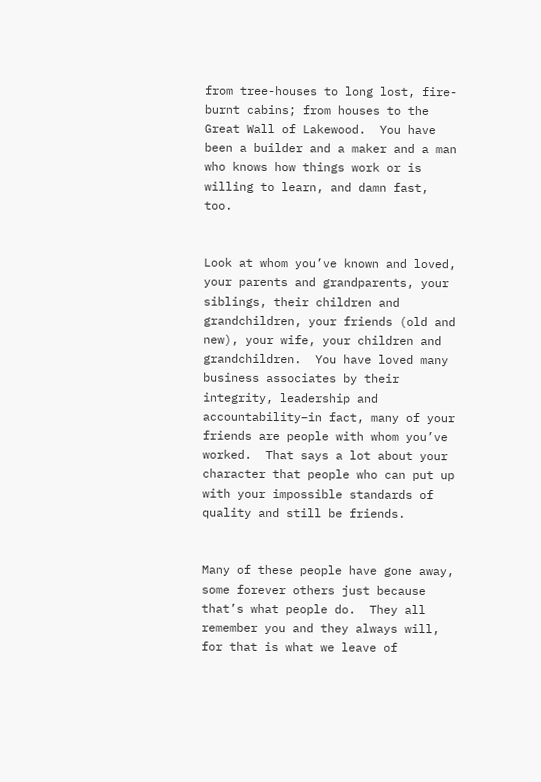from tree-houses to long lost, fire-burnt cabins; from houses to the Great Wall of Lakewood.  You have been a builder and a maker and a man who knows how things work or is willing to learn, and damn fast, too.


Look at whom you’ve known and loved, your parents and grandparents, your siblings, their children and grandchildren, your friends (old and new), your wife, your children and grandchildren.  You have loved many business associates by their integrity, leadership and accountability–in fact, many of your friends are people with whom you’ve worked.  That says a lot about your character that people who can put up with your impossible standards of quality and still be friends.


Many of these people have gone away, some forever others just because that’s what people do.  They all remember you and they always will, for that is what we leave of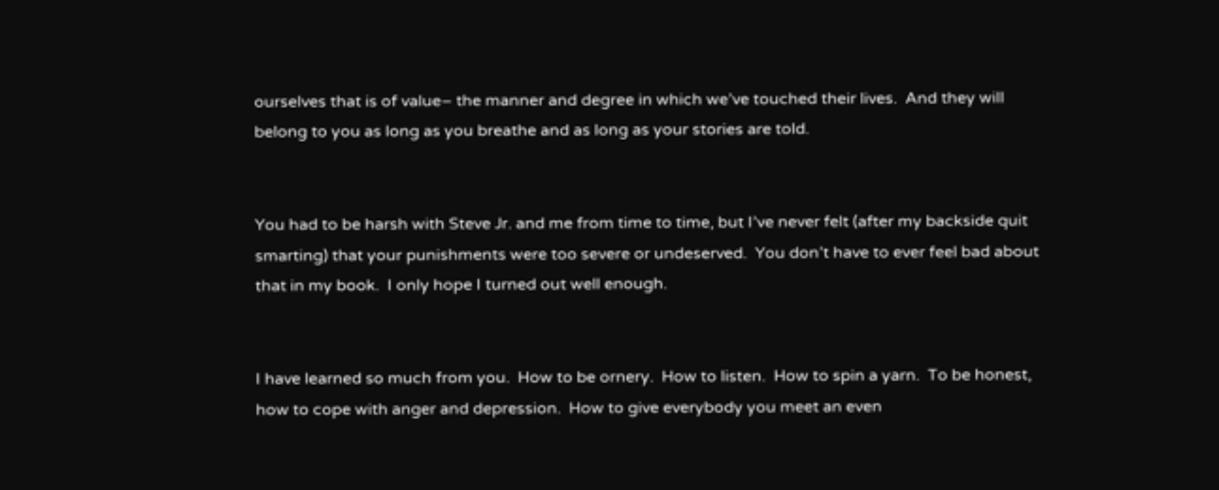ourselves that is of value– the manner and degree in which we’ve touched their lives.  And they will belong to you as long as you breathe and as long as your stories are told.


You had to be harsh with Steve Jr. and me from time to time, but I’ve never felt (after my backside quit smarting) that your punishments were too severe or undeserved.  You don’t have to ever feel bad about that in my book.  I only hope I turned out well enough.


I have learned so much from you.  How to be ornery.  How to listen.  How to spin a yarn.  To be honest, how to cope with anger and depression.  How to give everybody you meet an even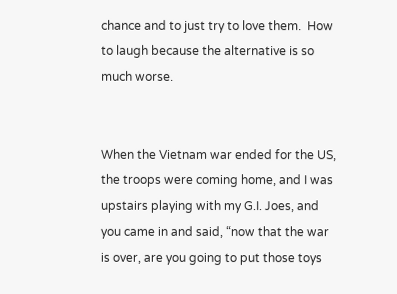chance and to just try to love them.  How to laugh because the alternative is so much worse.


When the Vietnam war ended for the US, the troops were coming home, and I was upstairs playing with my G.I. Joes, and you came in and said, “now that the war is over, are you going to put those toys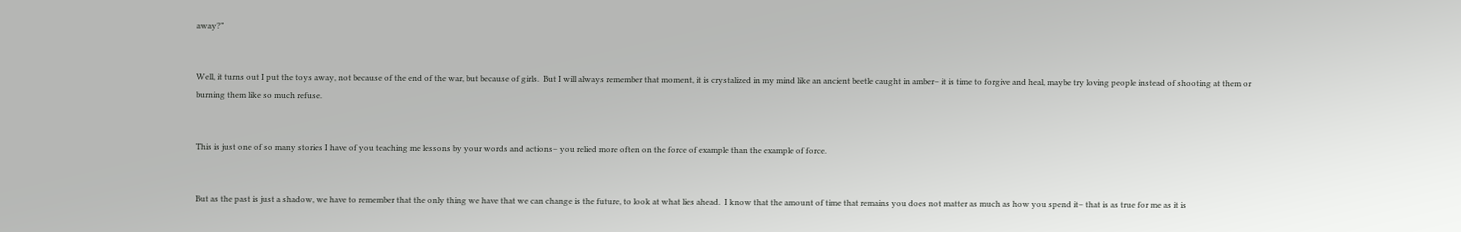away?”


Well, it turns out I put the toys away, not because of the end of the war, but because of girls.  But I will always remember that moment, it is crystalized in my mind like an ancient beetle caught in amber– it is time to forgive and heal, maybe try loving people instead of shooting at them or burning them like so much refuse.


This is just one of so many stories I have of you teaching me lessons by your words and actions– you relied more often on the force of example than the example of force.


But as the past is just a shadow, we have to remember that the only thing we have that we can change is the future, to look at what lies ahead.  I know that the amount of time that remains you does not matter as much as how you spend it– that is as true for me as it is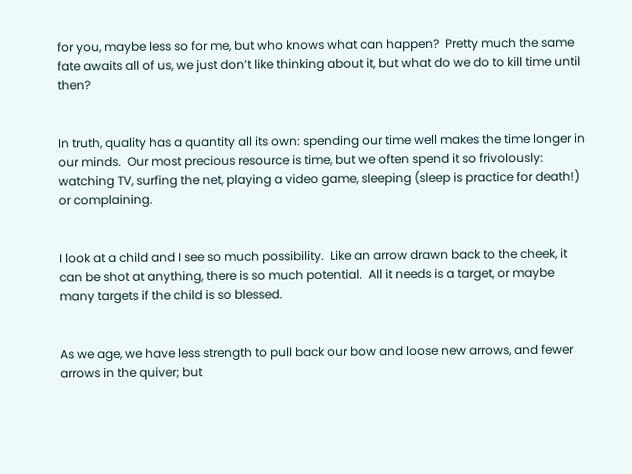for you, maybe less so for me, but who knows what can happen?  Pretty much the same fate awaits all of us, we just don’t like thinking about it, but what do we do to kill time until then?


In truth, quality has a quantity all its own: spending our time well makes the time longer in our minds.  Our most precious resource is time, but we often spend it so frivolously: watching TV, surfing the net, playing a video game, sleeping (sleep is practice for death!) or complaining.


I look at a child and I see so much possibility.  Like an arrow drawn back to the cheek, it can be shot at anything, there is so much potential.  All it needs is a target, or maybe many targets if the child is so blessed.


As we age, we have less strength to pull back our bow and loose new arrows, and fewer arrows in the quiver; but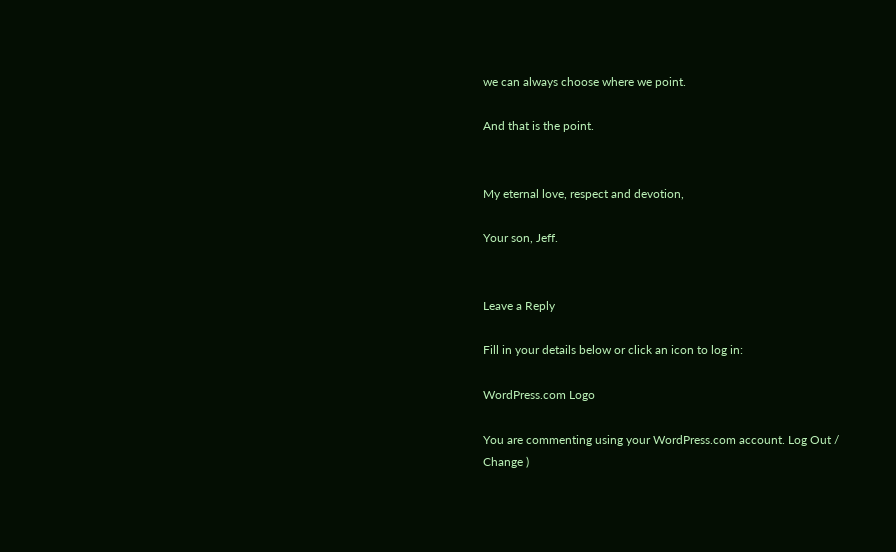we can always choose where we point.

And that is the point.


My eternal love, respect and devotion,

Your son, Jeff.


Leave a Reply

Fill in your details below or click an icon to log in:

WordPress.com Logo

You are commenting using your WordPress.com account. Log Out /  Change )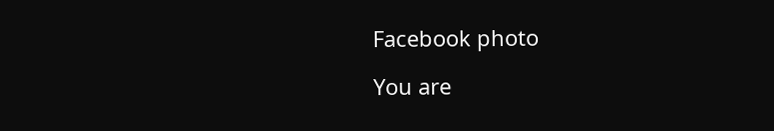Facebook photo

You are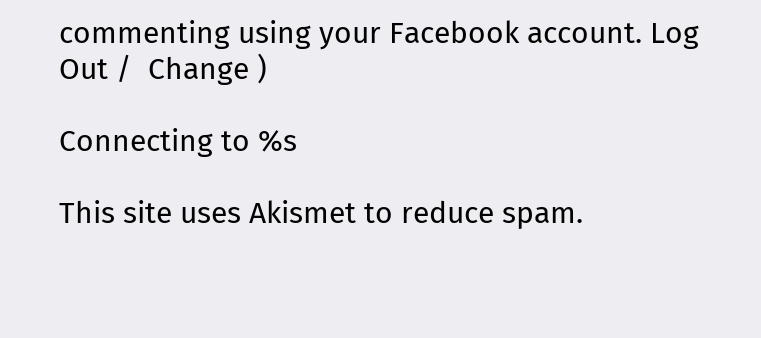commenting using your Facebook account. Log Out /  Change )

Connecting to %s

This site uses Akismet to reduce spam.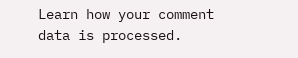Learn how your comment data is processed.